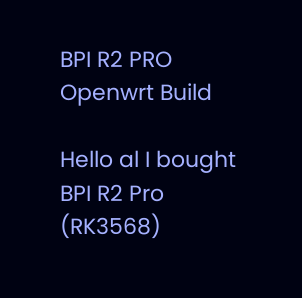BPI R2 PRO Openwrt Build

Hello al I bought BPI R2 Pro (RK3568)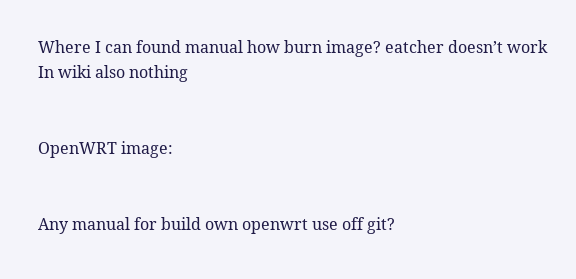Where I can found manual how burn image? eatcher doesn’t work In wiki also nothing


OpenWRT image:


Any manual for build own openwrt use off git?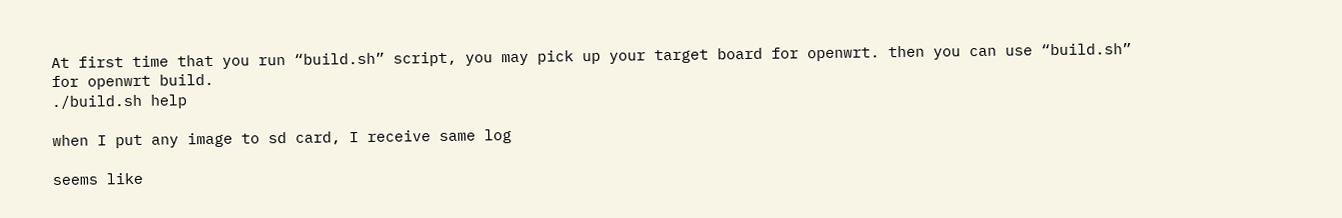At first time that you run “build.sh” script, you may pick up your target board for openwrt. then you can use “build.sh” for openwrt build.
./build.sh help

when I put any image to sd card, I receive same log

seems like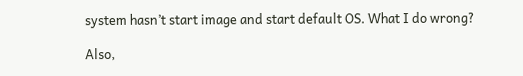system hasn’t start image and start default OS. What I do wrong?

Also,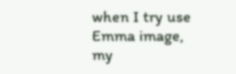when I try use Emma image, my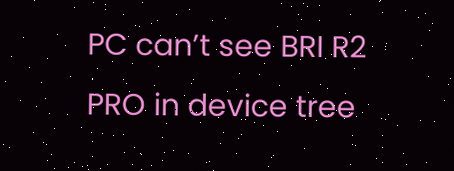PC can’t see BRI R2 PRO in device tree